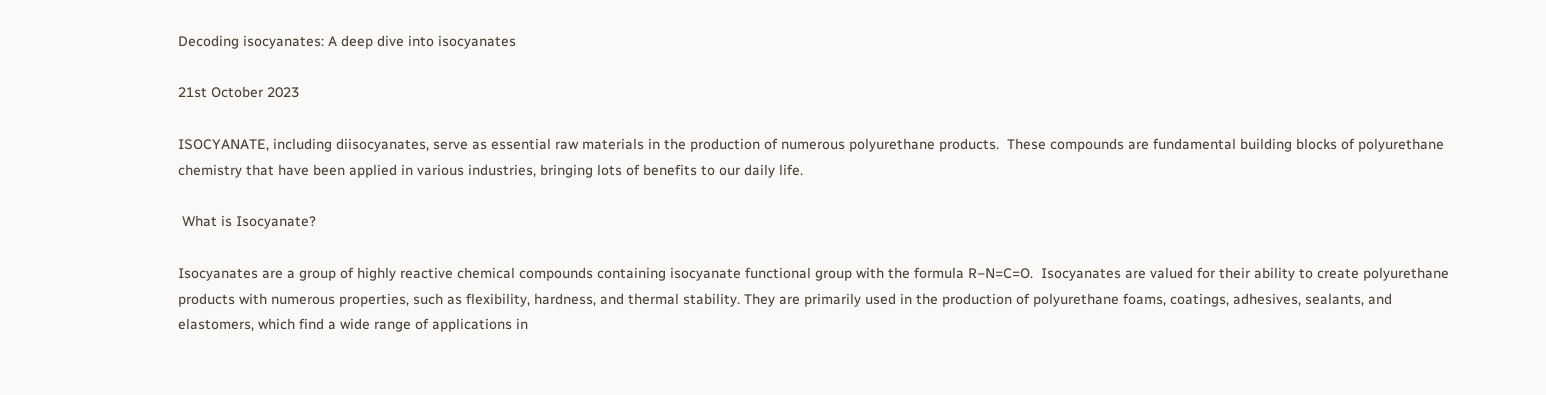Decoding isocyanates: A deep dive into isocyanates

21st October 2023

ISOCYANATE, including diisocyanates, serve as essential raw materials in the production of numerous polyurethane products.  These compounds are fundamental building blocks of polyurethane chemistry that have been applied in various industries, bringing lots of benefits to our daily life.

 What is Isocyanate?

Isocyanates are a group of highly reactive chemical compounds containing isocyanate functional group with the formula R−N=C=O.  Isocyanates are valued for their ability to create polyurethane products with numerous properties, such as flexibility, hardness, and thermal stability. They are primarily used in the production of polyurethane foams, coatings, adhesives, sealants, and elastomers, which find a wide range of applications in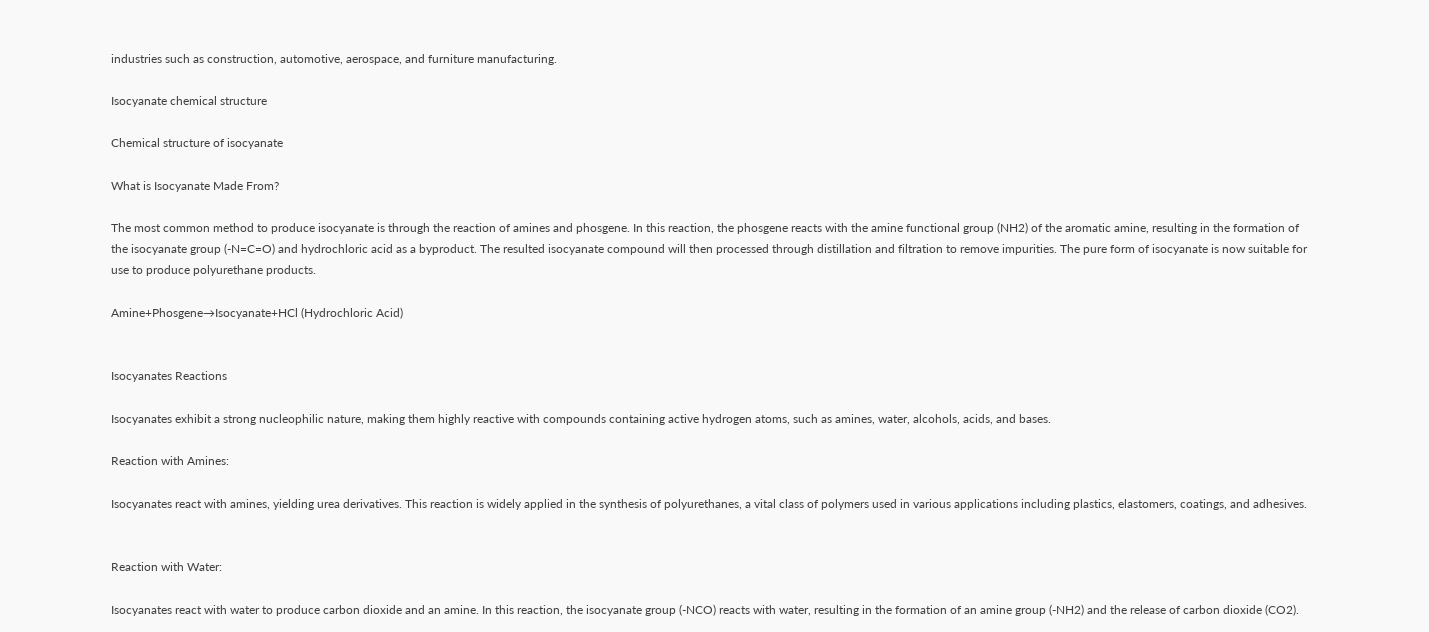industries such as construction, automotive, aerospace, and furniture manufacturing.

Isocyanate chemical structure

Chemical structure of isocyanate

What is Isocyanate Made From?

The most common method to produce isocyanate is through the reaction of amines and phosgene. In this reaction, the phosgene reacts with the amine functional group (NH2) of the aromatic amine, resulting in the formation of the isocyanate group (-N=C=O) and hydrochloric acid as a byproduct. The resulted isocyanate compound will then processed through distillation and filtration to remove impurities. The pure form of isocyanate is now suitable for use to produce polyurethane products.

Amine+Phosgene→Isocyanate+HCl (Hydrochloric Acid)


Isocyanates Reactions

Isocyanates exhibit a strong nucleophilic nature, making them highly reactive with compounds containing active hydrogen atoms, such as amines, water, alcohols, acids, and bases.

Reaction with Amines:

Isocyanates react with amines, yielding urea derivatives. This reaction is widely applied in the synthesis of polyurethanes, a vital class of polymers used in various applications including plastics, elastomers, coatings, and adhesives.


Reaction with Water:

Isocyanates react with water to produce carbon dioxide and an amine. In this reaction, the isocyanate group (-NCO) reacts with water, resulting in the formation of an amine group (-NH2) and the release of carbon dioxide (CO2).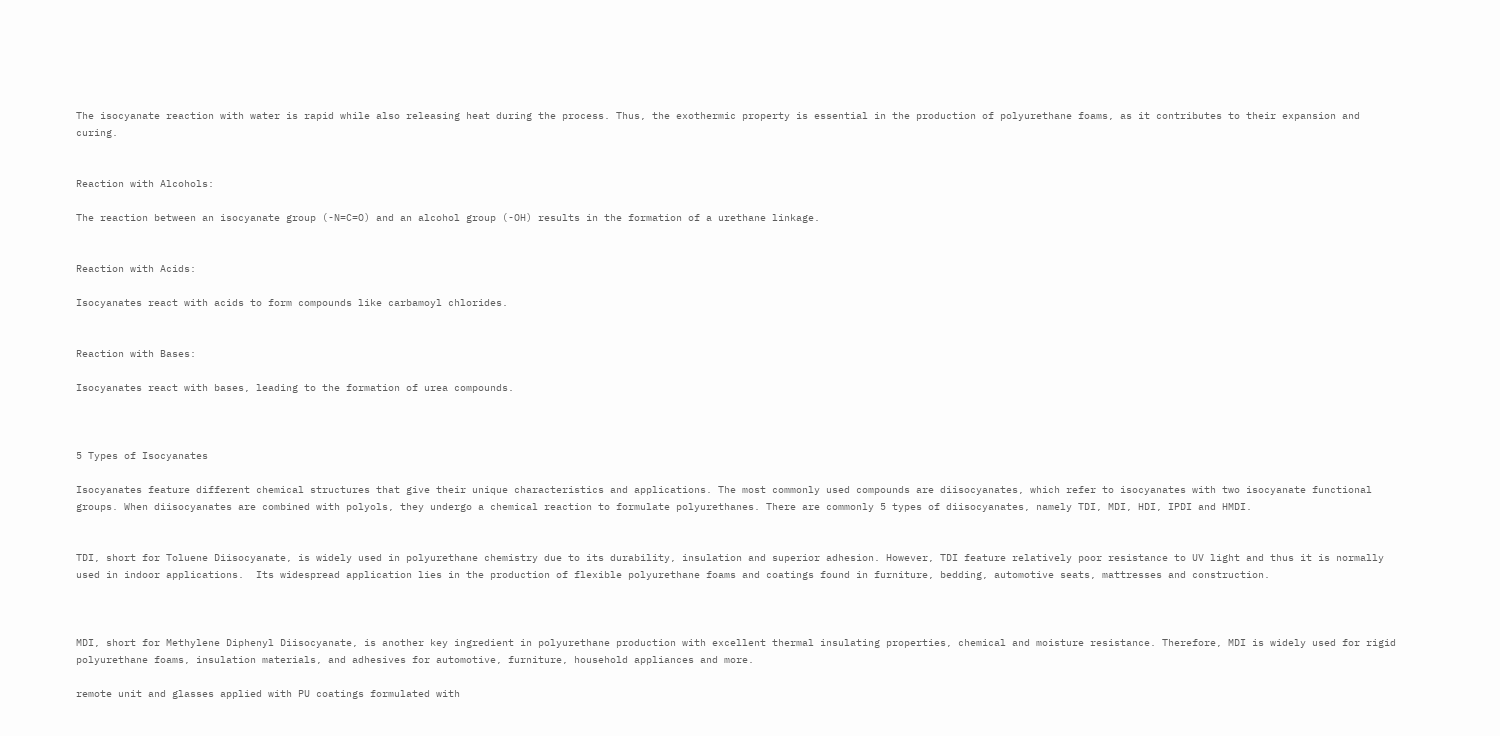The isocyanate reaction with water is rapid while also releasing heat during the process. Thus, the exothermic property is essential in the production of polyurethane foams, as it contributes to their expansion and curing.


Reaction with Alcohols:

The reaction between an isocyanate group (-N=C=O) and an alcohol group (-OH) results in the formation of a urethane linkage.


Reaction with Acids:

Isocyanates react with acids to form compounds like carbamoyl chlorides.


Reaction with Bases:

Isocyanates react with bases, leading to the formation of urea compounds.



5 Types of Isocyanates

Isocyanates feature different chemical structures that give their unique characteristics and applications. The most commonly used compounds are diisocyanates, which refer to isocyanates with two isocyanate functional groups. When diisocyanates are combined with polyols, they undergo a chemical reaction to formulate polyurethanes. There are commonly 5 types of diisocyanates, namely TDI, MDI, HDI, IPDI and HMDI.


TDI, short for Toluene Diisocyanate, is widely used in polyurethane chemistry due to its durability, insulation and superior adhesion. However, TDI feature relatively poor resistance to UV light and thus it is normally used in indoor applications.  Its widespread application lies in the production of flexible polyurethane foams and coatings found in furniture, bedding, automotive seats, mattresses and construction.



MDI, short for Methylene Diphenyl Diisocyanate, is another key ingredient in polyurethane production with excellent thermal insulating properties, chemical and moisture resistance. Therefore, MDI is widely used for rigid polyurethane foams, insulation materials, and adhesives for automotive, furniture, household appliances and more.

remote unit and glasses applied with PU coatings formulated with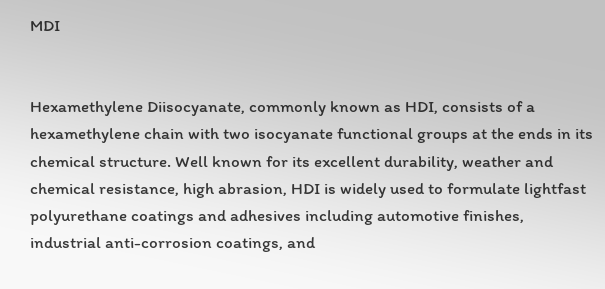MDI


Hexamethylene Diisocyanate, commonly known as HDI, consists of a hexamethylene chain with two isocyanate functional groups at the ends in its chemical structure. Well known for its excellent durability, weather and chemical resistance, high abrasion, HDI is widely used to formulate lightfast polyurethane coatings and adhesives including automotive finishes, industrial anti-corrosion coatings, and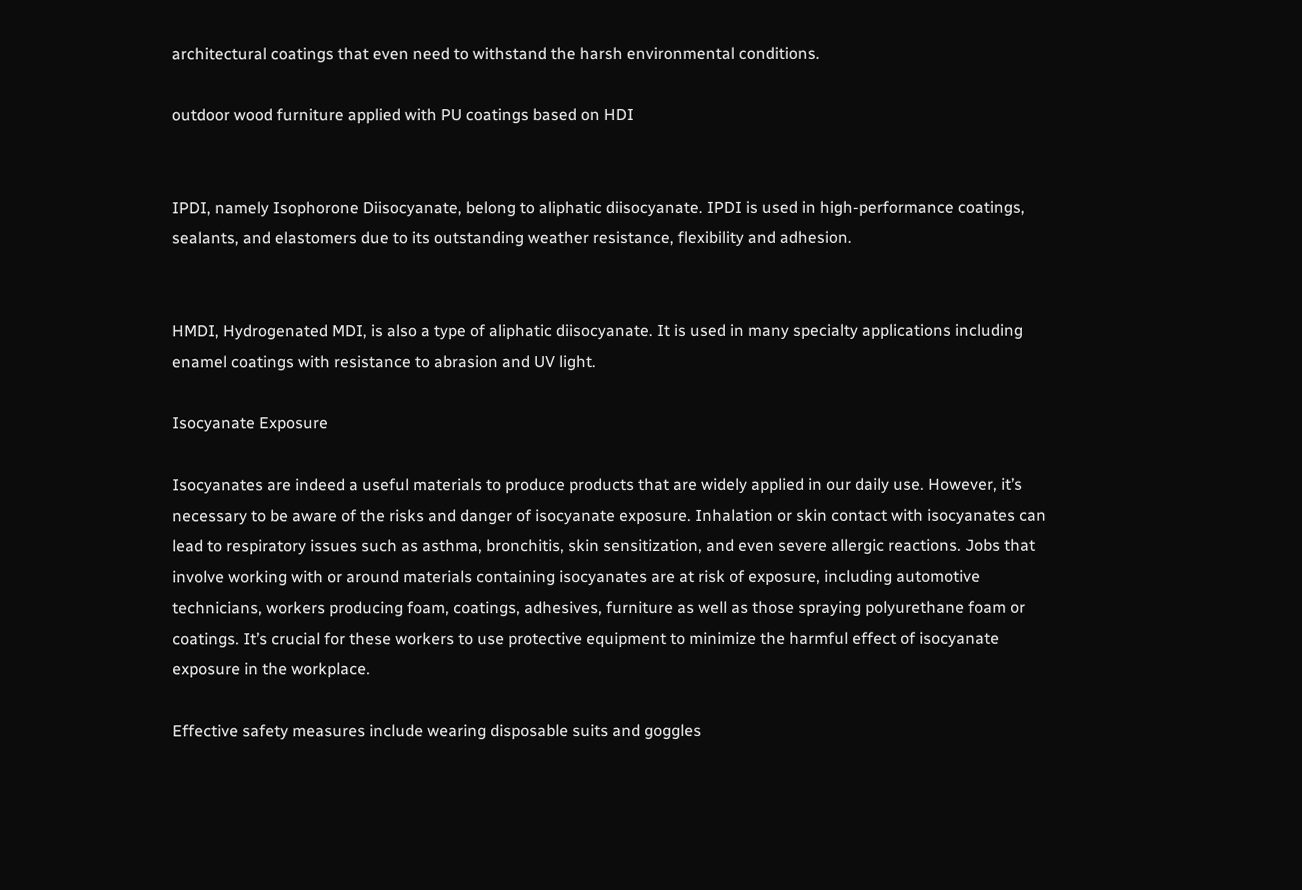architectural coatings that even need to withstand the harsh environmental conditions.

outdoor wood furniture applied with PU coatings based on HDI


IPDI, namely Isophorone Diisocyanate, belong to aliphatic diisocyanate. IPDI is used in high-performance coatings, sealants, and elastomers due to its outstanding weather resistance, flexibility and adhesion.


HMDI, Hydrogenated MDI, is also a type of aliphatic diisocyanate. It is used in many specialty applications including enamel coatings with resistance to abrasion and UV light.

Isocyanate Exposure

Isocyanates are indeed a useful materials to produce products that are widely applied in our daily use. However, it’s necessary to be aware of the risks and danger of isocyanate exposure. Inhalation or skin contact with isocyanates can lead to respiratory issues such as asthma, bronchitis, skin sensitization, and even severe allergic reactions. Jobs that involve working with or around materials containing isocyanates are at risk of exposure, including automotive technicians, workers producing foam, coatings, adhesives, furniture as well as those spraying polyurethane foam or coatings. It’s crucial for these workers to use protective equipment to minimize the harmful effect of isocyanate exposure in the workplace.

Effective safety measures include wearing disposable suits and goggles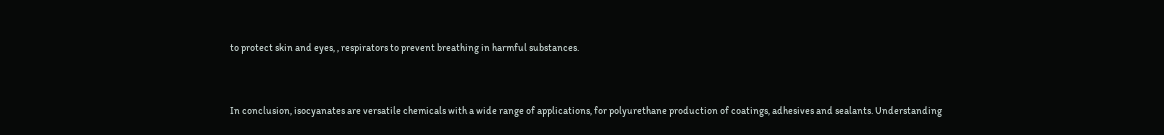to protect skin and eyes, , respirators to prevent breathing in harmful substances.


In conclusion, isocyanates are versatile chemicals with a wide range of applications, for polyurethane production of coatings, adhesives and sealants. Understanding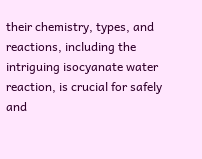their chemistry, types, and reactions, including the intriguing isocyanate water reaction, is crucial for safely and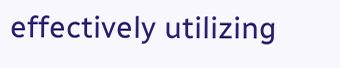effectively utilizing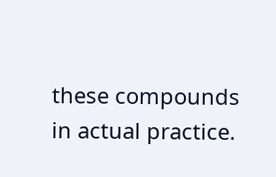these compounds in actual practice.